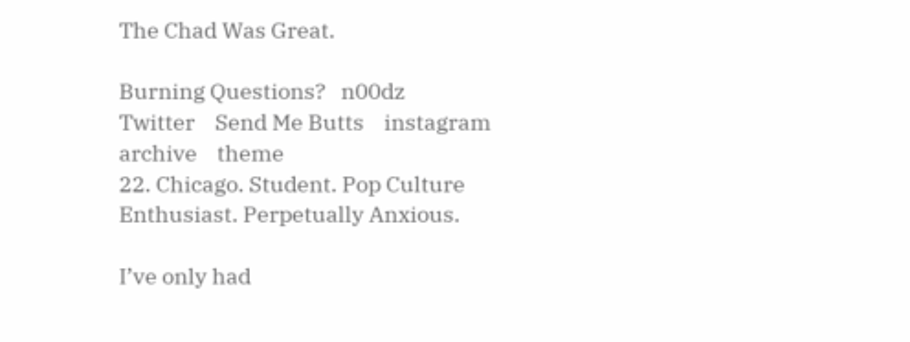The Chad Was Great.

Burning Questions?   n00dz    Twitter    Send Me Butts    instagram    archive    theme
22. Chicago. Student. Pop Culture Enthusiast. Perpetually Anxious.

I’ve only had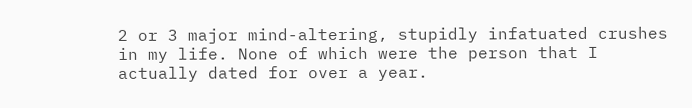2 or 3 major mind-altering, stupidly infatuated crushes in my life. None of which were the person that I actually dated for over a year.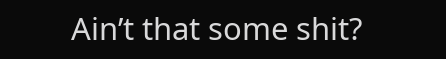Ain’t that some shit?